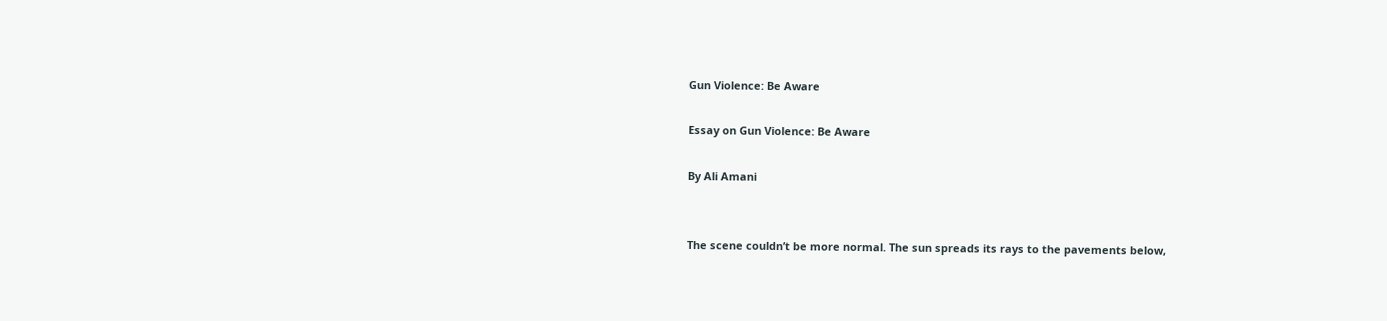Gun Violence: Be Aware

Essay on Gun Violence: Be Aware

By Ali Amani


The scene couldn’t be more normal. The sun spreads its rays to the pavements below,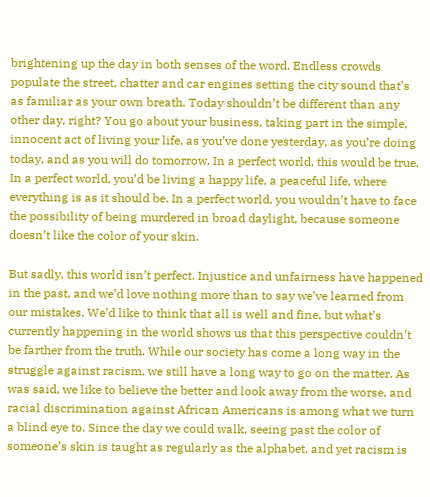brightening up the day in both senses of the word. Endless crowds populate the street, chatter and car engines setting the city sound that’s as familiar as your own breath. Today shouldn’t be different than any other day, right? You go about your business, taking part in the simple, innocent act of living your life, as you’ve done yesterday, as you’re doing today, and as you will do tomorrow. In a perfect world, this would be true. In a perfect world, you’d be living a happy life, a peaceful life, where everything is as it should be. In a perfect world, you wouldn’t have to face the possibility of being murdered in broad daylight, because someone doesn’t like the color of your skin.

But sadly, this world isn’t perfect. Injustice and unfairness have happened in the past, and we’d love nothing more than to say we’ve learned from our mistakes. We’d like to think that all is well and fine, but what’s currently happening in the world shows us that this perspective couldn’t be farther from the truth. While our society has come a long way in the struggle against racism, we still have a long way to go on the matter. As was said, we like to believe the better and look away from the worse, and racial discrimination against African Americans is among what we turn a blind eye to. Since the day we could walk, seeing past the color of someone’s skin is taught as regularly as the alphabet, and yet racism is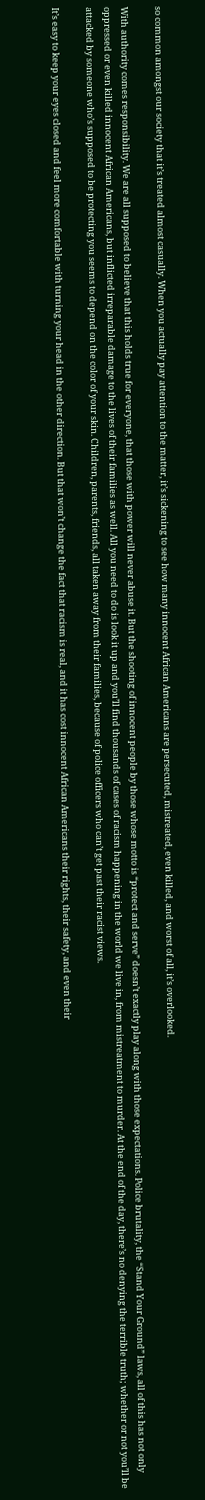so common amongst our society that it’s treated almost casually. When you actually pay attention to the matter, it’s sickening to see how many innocent African Americans are persecuted, mistreated, even killed, and worst of all, it’s overlooked.

With authority comes responsibility. We are all supposed to believe that this holds true for everyone, that those with power will never abuse it. But the shooting of innocent people by those whose motto is “protect and serve” doesn’t exactly play along with those expectations. Police brutality, the “Stand Your Ground” laws, all of this has not only oppressed or even killed innocent African Americans, but inflicted irreparable damage to the lives of their families as well. All you need to do is look it up and you’ll find thousands of cases of racism happening in the world we live in, from mistreatment to murder. At the end of the day, there’s no denying the terrible truth; whether or not you’ll be attacked by someone who’s supposed to be protecting you seems to depend on the color of your skin. Children, parents, friends, all taken away from their families, because of police officers who can’t get past their racist views.

It’s easy to keep your eyes closed and feel more comfortable with turning your head in the other direction. But that won’t change the fact that racism is real, and it has cost innocent African Americans their rights, their safety, and even their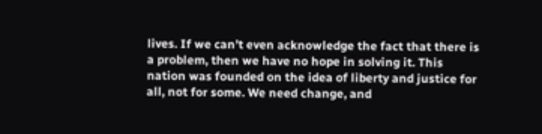lives. If we can’t even acknowledge the fact that there is a problem, then we have no hope in solving it. This nation was founded on the idea of liberty and justice for all, not for some. We need change, and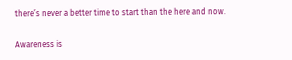there’s never a better time to start than the here and now.

Awareness is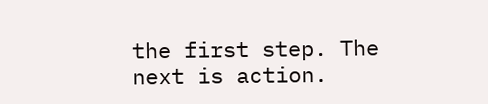the first step. The next is action.